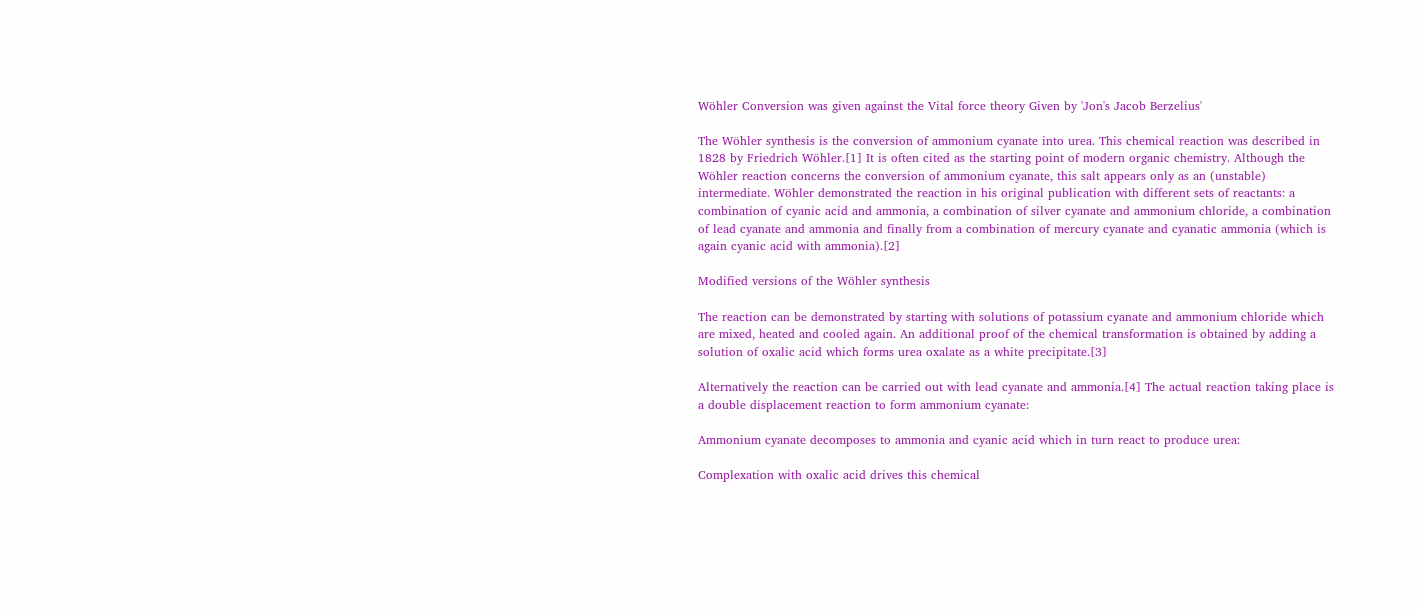Wöhler Conversion was given against the Vital force theory Given by 'Jon's Jacob Berzelius'

The Wöhler synthesis is the conversion of ammonium cyanate into urea. This chemical reaction was described in 1828 by Friedrich Wöhler.[1] It is often cited as the starting point of modern organic chemistry. Although the Wöhler reaction concerns the conversion of ammonium cyanate, this salt appears only as an (unstable) intermediate. Wöhler demonstrated the reaction in his original publication with different sets of reactants: a combination of cyanic acid and ammonia, a combination of silver cyanate and ammonium chloride, a combination of lead cyanate and ammonia and finally from a combination of mercury cyanate and cyanatic ammonia (which is again cyanic acid with ammonia).[2]

Modified versions of the Wöhler synthesis

The reaction can be demonstrated by starting with solutions of potassium cyanate and ammonium chloride which are mixed, heated and cooled again. An additional proof of the chemical transformation is obtained by adding a solution of oxalic acid which forms urea oxalate as a white precipitate.[3]

Alternatively the reaction can be carried out with lead cyanate and ammonia.[4] The actual reaction taking place is a double displacement reaction to form ammonium cyanate:

Ammonium cyanate decomposes to ammonia and cyanic acid which in turn react to produce urea:

Complexation with oxalic acid drives this chemical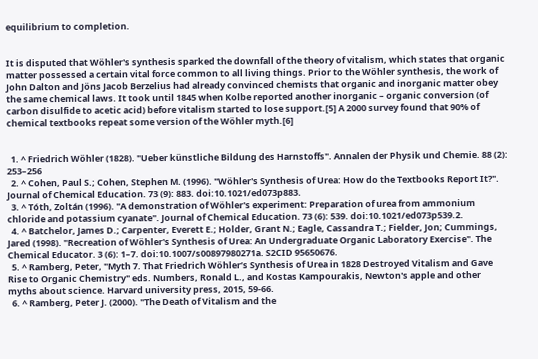equilibrium to completion.


It is disputed that Wöhler's synthesis sparked the downfall of the theory of vitalism, which states that organic matter possessed a certain vital force common to all living things. Prior to the Wöhler synthesis, the work of John Dalton and Jöns Jacob Berzelius had already convinced chemists that organic and inorganic matter obey the same chemical laws. It took until 1845 when Kolbe reported another inorganic – organic conversion (of carbon disulfide to acetic acid) before vitalism started to lose support.[5] A 2000 survey found that 90% of chemical textbooks repeat some version of the Wöhler myth.[6]


  1. ^ Friedrich Wöhler (1828). "Ueber künstliche Bildung des Harnstoffs". Annalen der Physik und Chemie. 88 (2): 253–256
  2. ^ Cohen, Paul S.; Cohen, Stephen M. (1996). "Wöhler's Synthesis of Urea: How do the Textbooks Report It?". Journal of Chemical Education. 73 (9): 883. doi:10.1021/ed073p883.
  3. ^ Tóth, Zoltán (1996). "A demonstration of Wöhler's experiment: Preparation of urea from ammonium chloride and potassium cyanate". Journal of Chemical Education. 73 (6): 539. doi:10.1021/ed073p539.2.
  4. ^ Batchelor, James D.; Carpenter, Everett E.; Holder, Grant N.; Eagle, Cassandra T.; Fielder, Jon; Cummings, Jared (1998). "Recreation of Wöhler's Synthesis of Urea: An Undergraduate Organic Laboratory Exercise". The Chemical Educator. 3 (6): 1–7. doi:10.1007/s00897980271a. S2CID 95650676.
  5. ^ Ramberg, Peter, "Myth 7. That Friedrich Wöhler’s Synthesis of Urea in 1828 Destroyed Vitalism and Gave Rise to Organic Chemistry" eds. Numbers, Ronald L., and Kostas Kampourakis, Newton's apple and other myths about science. Harvard university press, 2015, 59-66.
  6. ^ Ramberg, Peter J. (2000). "The Death of Vitalism and the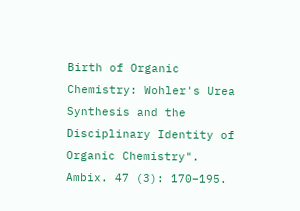Birth of Organic Chemistry: Wohler's Urea Synthesis and the Disciplinary Identity of Organic Chemistry". Ambix. 47 (3): 170–195.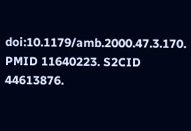doi:10.1179/amb.2000.47.3.170. PMID 11640223. S2CID 44613876.